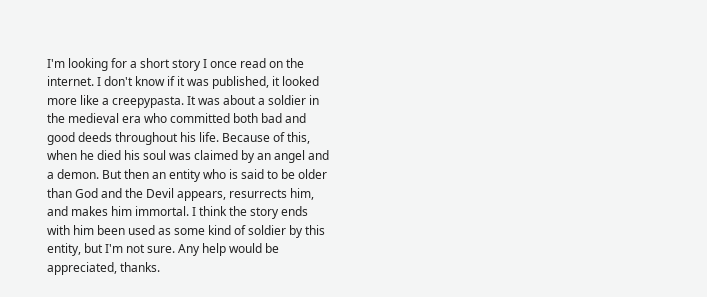I'm looking for a short story I once read on the internet. I don't know if it was published, it looked more like a creepypasta. It was about a soldier in the medieval era who committed both bad and good deeds throughout his life. Because of this, when he died his soul was claimed by an angel and a demon. But then an entity who is said to be older than God and the Devil appears, resurrects him, and makes him immortal. I think the story ends with him been used as some kind of soldier by this entity, but I'm not sure. Any help would be appreciated, thanks.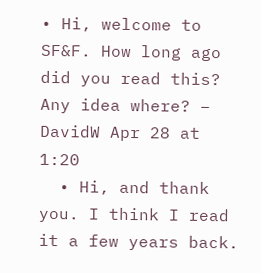• Hi, welcome to SF&F. How long ago did you read this? Any idea where? – DavidW Apr 28 at 1:20
  • Hi, and thank you. I think I read it a few years back.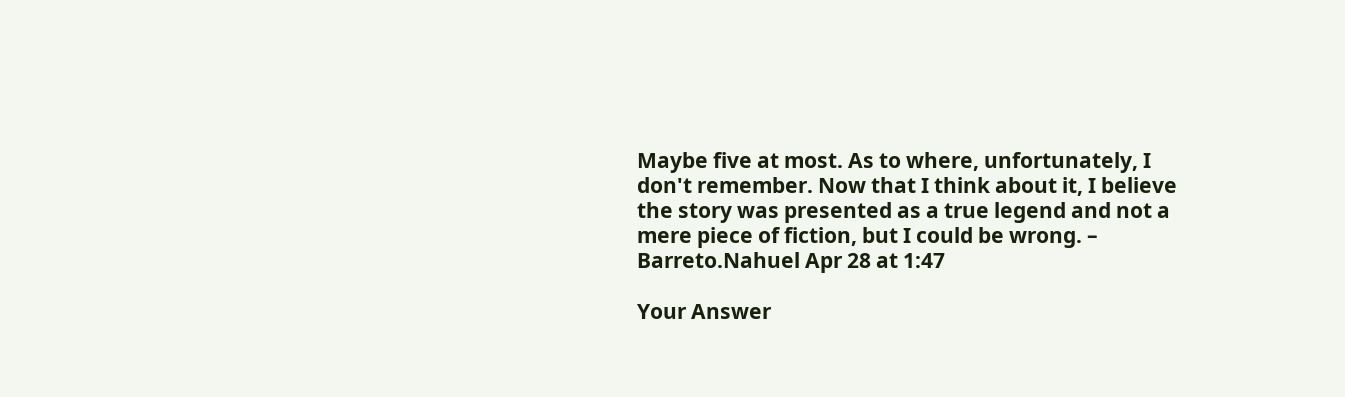Maybe five at most. As to where, unfortunately, I don't remember. Now that I think about it, I believe the story was presented as a true legend and not a mere piece of fiction, but I could be wrong. – Barreto.Nahuel Apr 28 at 1:47

Your Answer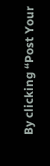By clicking “Post Your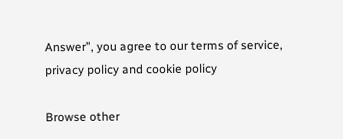Answer”, you agree to our terms of service, privacy policy and cookie policy

Browse other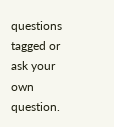questions tagged or ask your own question.